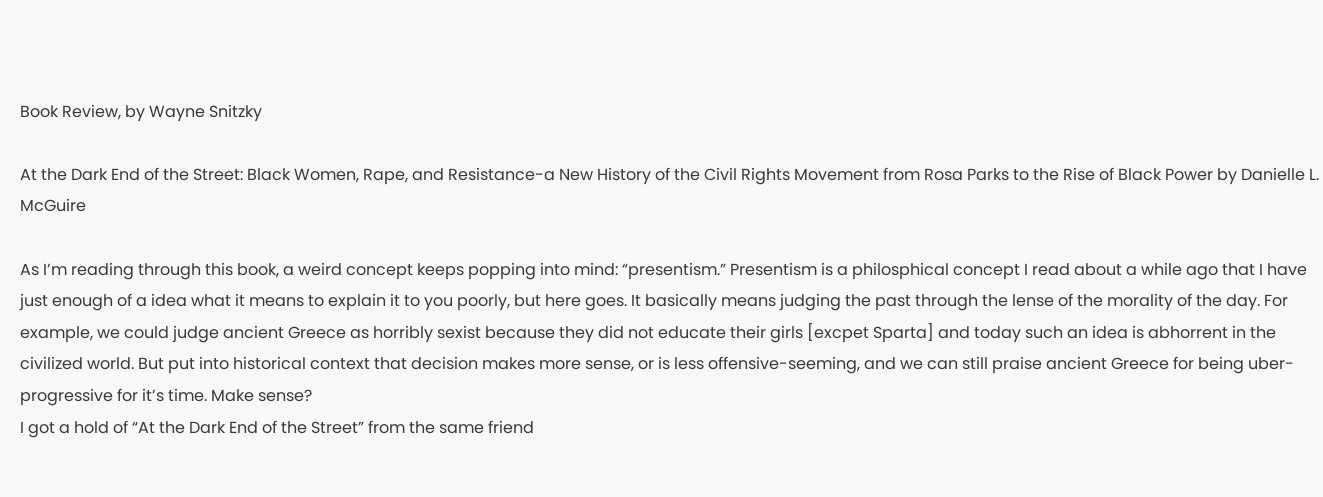Book Review, by Wayne Snitzky

At the Dark End of the Street: Black Women, Rape, and Resistance-a New History of the Civil Rights Movement from Rosa Parks to the Rise of Black Power by Danielle L. McGuire

As I’m reading through this book, a weird concept keeps popping into mind: “presentism.” Presentism is a philosphical concept I read about a while ago that I have just enough of a idea what it means to explain it to you poorly, but here goes. It basically means judging the past through the lense of the morality of the day. For example, we could judge ancient Greece as horribly sexist because they did not educate their girls [excpet Sparta] and today such an idea is abhorrent in the civilized world. But put into historical context that decision makes more sense, or is less offensive-seeming, and we can still praise ancient Greece for being uber-progressive for it’s time. Make sense?
I got a hold of “At the Dark End of the Street” from the same friend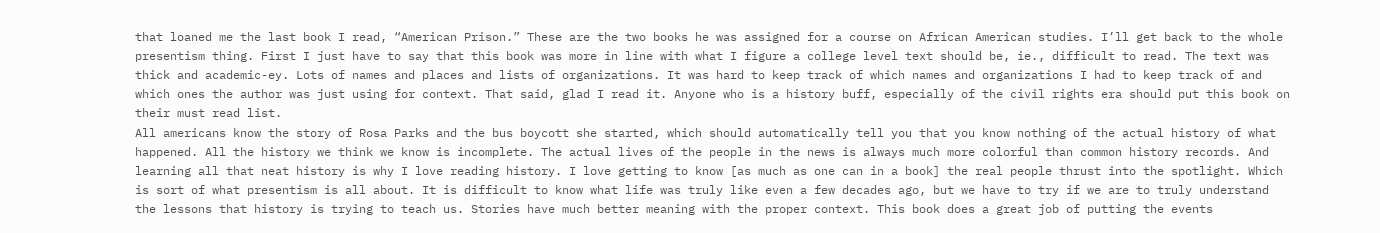that loaned me the last book I read, “American Prison.” These are the two books he was assigned for a course on African American studies. I’ll get back to the whole presentism thing. First I just have to say that this book was more in line with what I figure a college level text should be, ie., difficult to read. The text was thick and academic-ey. Lots of names and places and lists of organizations. It was hard to keep track of which names and organizations I had to keep track of and which ones the author was just using for context. That said, glad I read it. Anyone who is a history buff, especially of the civil rights era should put this book on their must read list.
All americans know the story of Rosa Parks and the bus boycott she started, which should automatically tell you that you know nothing of the actual history of what happened. All the history we think we know is incomplete. The actual lives of the people in the news is always much more colorful than common history records. And learning all that neat history is why I love reading history. I love getting to know [as much as one can in a book] the real people thrust into the spotlight. Which is sort of what presentism is all about. It is difficult to know what life was truly like even a few decades ago, but we have to try if we are to truly understand the lessons that history is trying to teach us. Stories have much better meaning with the proper context. This book does a great job of putting the events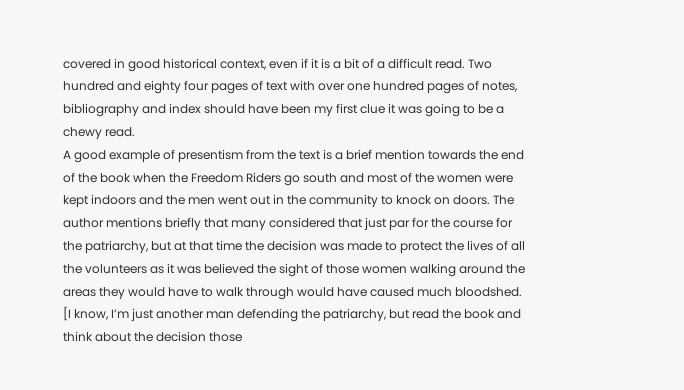covered in good historical context, even if it is a bit of a difficult read. Two hundred and eighty four pages of text with over one hundred pages of notes, bibliography and index should have been my first clue it was going to be a chewy read.
A good example of presentism from the text is a brief mention towards the end of the book when the Freedom Riders go south and most of the women were kept indoors and the men went out in the community to knock on doors. The author mentions briefly that many considered that just par for the course for the patriarchy, but at that time the decision was made to protect the lives of all the volunteers as it was believed the sight of those women walking around the areas they would have to walk through would have caused much bloodshed. [I know, I’m just another man defending the patriarchy, but read the book and think about the decision those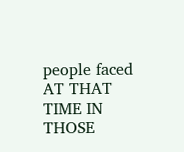people faced AT THAT TIME IN THOSE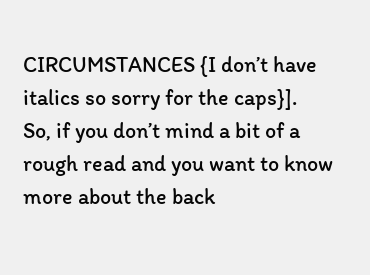CIRCUMSTANCES {I don’t have italics so sorry for the caps}].
So, if you don’t mind a bit of a rough read and you want to know more about the back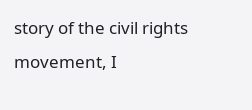story of the civil rights movement, I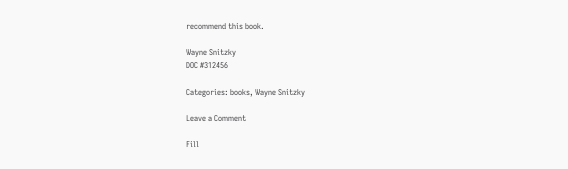recommend this book.

Wayne Snitzky
DOC #312456

Categories: books, Wayne Snitzky

Leave a Comment

Fill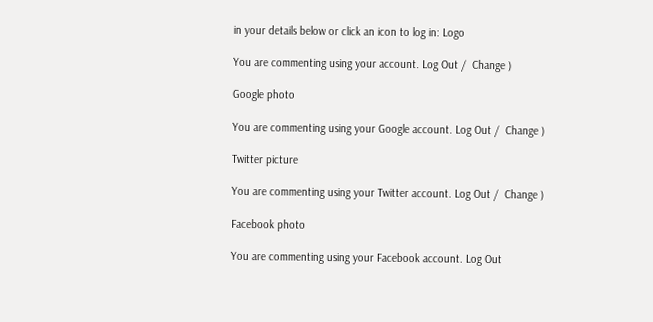in your details below or click an icon to log in: Logo

You are commenting using your account. Log Out /  Change )

Google photo

You are commenting using your Google account. Log Out /  Change )

Twitter picture

You are commenting using your Twitter account. Log Out /  Change )

Facebook photo

You are commenting using your Facebook account. Log Out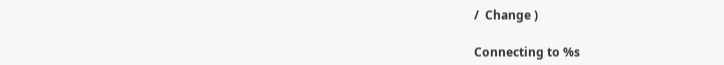/  Change )

Connecting to %s